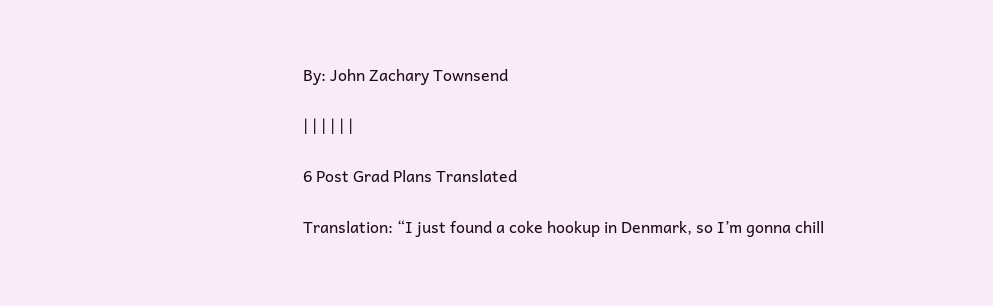By: John Zachary Townsend

| | | | | |

6 Post Grad Plans Translated

Translation: “I just found a coke hookup in Denmark, so I’m gonna chill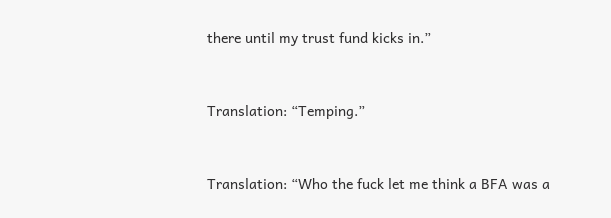there until my trust fund kicks in.”


Translation: “Temping.”


Translation: “Who the fuck let me think a BFA was a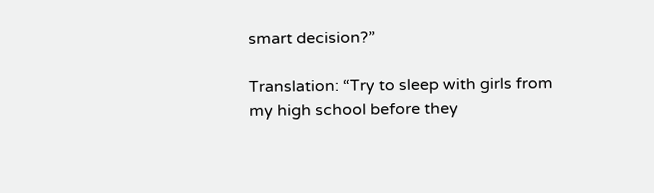smart decision?”

Translation: “Try to sleep with girls from my high school before they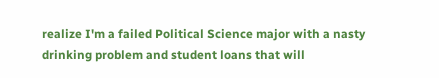realize I'm a failed Political Science major with a nasty drinking problem and student loans that will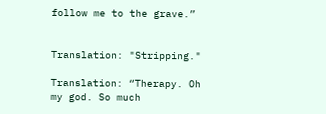follow me to the grave.”


Translation: "Stripping."

Translation: “Therapy. Oh my god. So much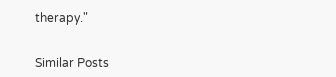therapy."


Similar Posts